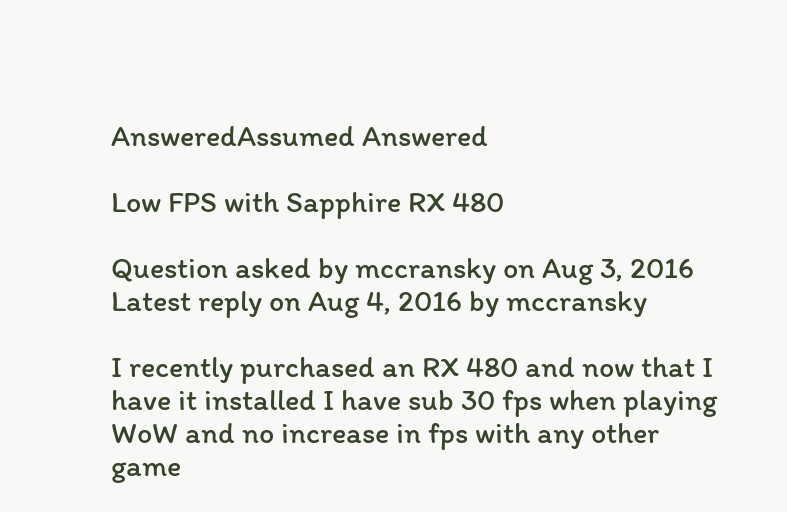AnsweredAssumed Answered

Low FPS with Sapphire RX 480

Question asked by mccransky on Aug 3, 2016
Latest reply on Aug 4, 2016 by mccransky

I recently purchased an RX 480 and now that I have it installed I have sub 30 fps when playing WoW and no increase in fps with any other game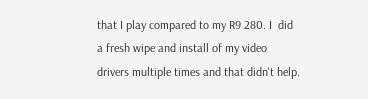that I play compared to my R9 280. I  did a fresh wipe and install of my video drivers multiple times and that didn't help.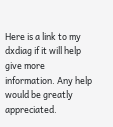Here is a link to my dxdiag if it will help give more information. Any help would be greatly appreciated.